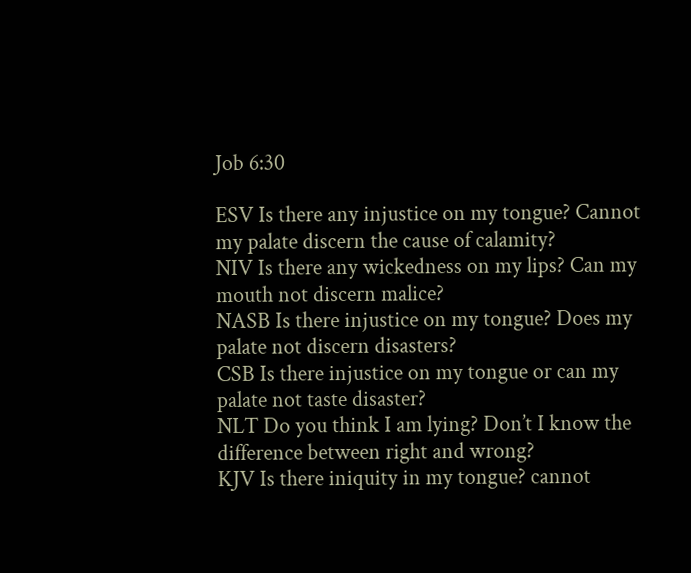Job 6:30

ESV Is there any injustice on my tongue? Cannot my palate discern the cause of calamity?
NIV Is there any wickedness on my lips? Can my mouth not discern malice?
NASB Is there injustice on my tongue? Does my palate not discern disasters?
CSB Is there injustice on my tongue or can my palate not taste disaster?
NLT Do you think I am lying? Don’t I know the difference between right and wrong?
KJV Is there iniquity in my tongue? cannot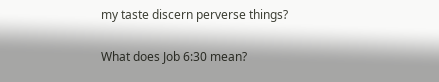my taste discern perverse things?

What does Job 6:30 mean?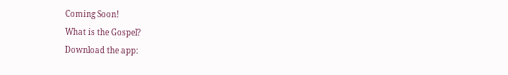Coming Soon!
What is the Gospel?
Download the app: